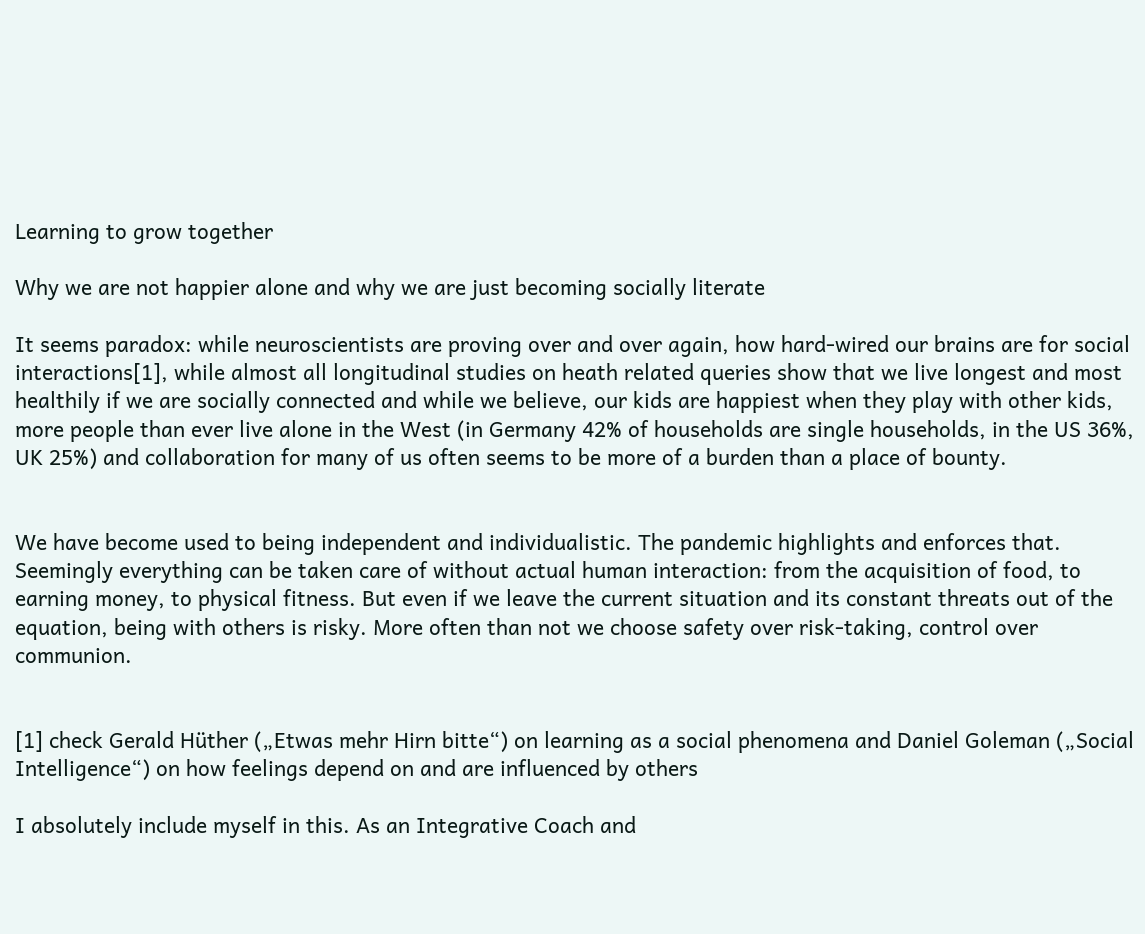Learning to grow together

Why we are not happier alone and why we are just becoming socially literate

It seems paradox: while neuroscientists are proving over and over again, how hard-wired our brains are for social interactions[1], while almost all longitudinal studies on heath related queries show that we live longest and most healthily if we are socially connected and while we believe, our kids are happiest when they play with other kids, more people than ever live alone in the West (in Germany 42% of households are single households, in the US 36%, UK 25%) and collaboration for many of us often seems to be more of a burden than a place of bounty.


We have become used to being independent and individualistic. The pandemic highlights and enforces that. Seemingly everything can be taken care of without actual human interaction: from the acquisition of food, to earning money, to physical fitness. But even if we leave the current situation and its constant threats out of the equation, being with others is risky. More often than not we choose safety over risk-taking, control over communion.


[1] check Gerald Hüther („Etwas mehr Hirn bitte“) on learning as a social phenomena and Daniel Goleman („Social Intelligence“) on how feelings depend on and are influenced by others

I absolutely include myself in this. As an Integrative Coach and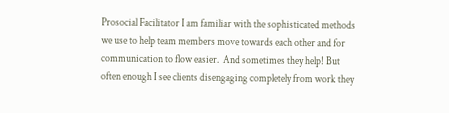Prosocial Facilitator I am familiar with the sophisticated methods we use to help team members move towards each other and for communication to flow easier.  And sometimes they help! But often enough I see clients disengaging completely from work they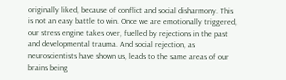originally liked, because of conflict and social disharmony. This is not an easy battle to win. Once we are emotionally triggered, our stress engine takes over, fuelled by rejections in the past and developmental trauma. And social rejection, as neuroscientists have shown us, leads to the same areas of our brains being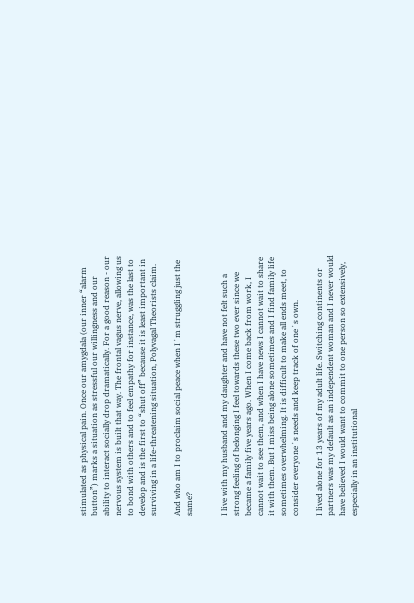stimulated as physical pain. Once our amygdala (our inner “alarm button”) marks a situation as stressful our willingness and our ability to interact socially drop dramatically. For a good reason - our nervous system is built that way. The frontal vagus nerve, allowing us to bond with others and to feel empathy for instance, was the last to develop and is the first to “shut off” because it is least important in surviving in a life-threatening situation, Polyvagal Theorists claim.

And who am I to proclaim social peace when I´m struggling just the same?


I live with my husband and my daughter and have not felt such a strong feeling of belonging I feel towards these two ever since we became a family five years ago. When I come back from work, I cannot wait to see them, and when I have news I cannot wait to share it with them. But I miss being alone sometimes and I find family life sometimes overwhelming. It is difficult to make all ends meet, to consider everyone´s needs and keep track of one´s own.

I lived alone for 13 years of my adult life. Switching continents or partners was my default as an independent woman and I never would have believed I would want to commit to one person so extensively, especially in an institutional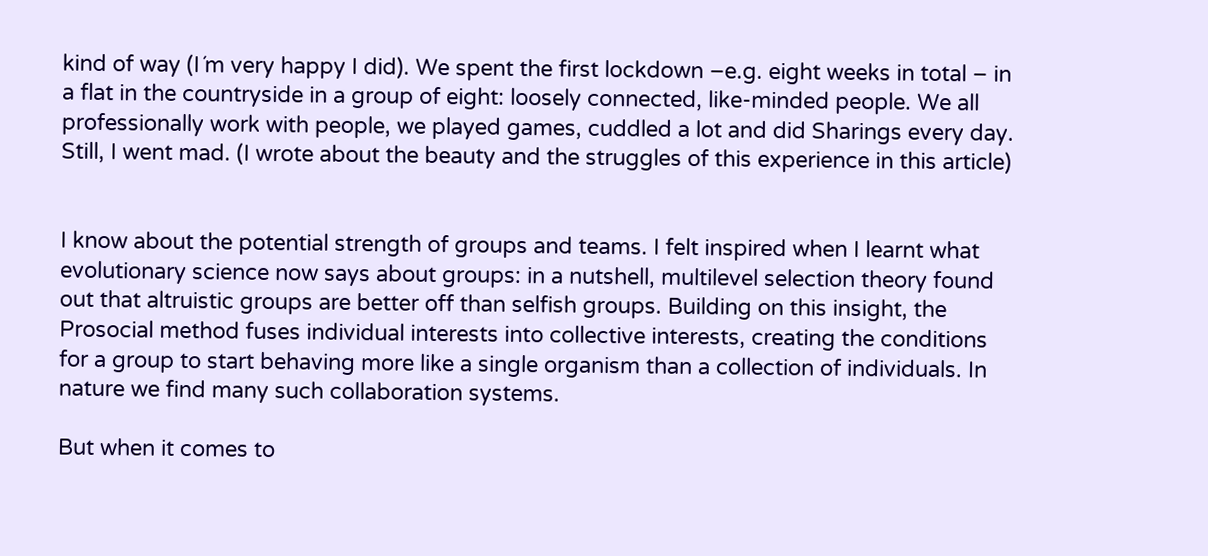kind of way (I´m very happy I did). We spent the first lockdown –e.g. eight weeks in total – in a flat in the countryside in a group of eight: loosely connected, like-minded people. We all professionally work with people, we played games, cuddled a lot and did Sharings every day. Still, I went mad. (I wrote about the beauty and the struggles of this experience in this article)


I know about the potential strength of groups and teams. I felt inspired when I learnt what evolutionary science now says about groups: in a nutshell, multilevel selection theory found out that altruistic groups are better off than selfish groups. Building on this insight, the Prosocial method fuses individual interests into collective interests, creating the conditions for a group to start behaving more like a single organism than a collection of individuals. In nature we find many such collaboration systems.

But when it comes to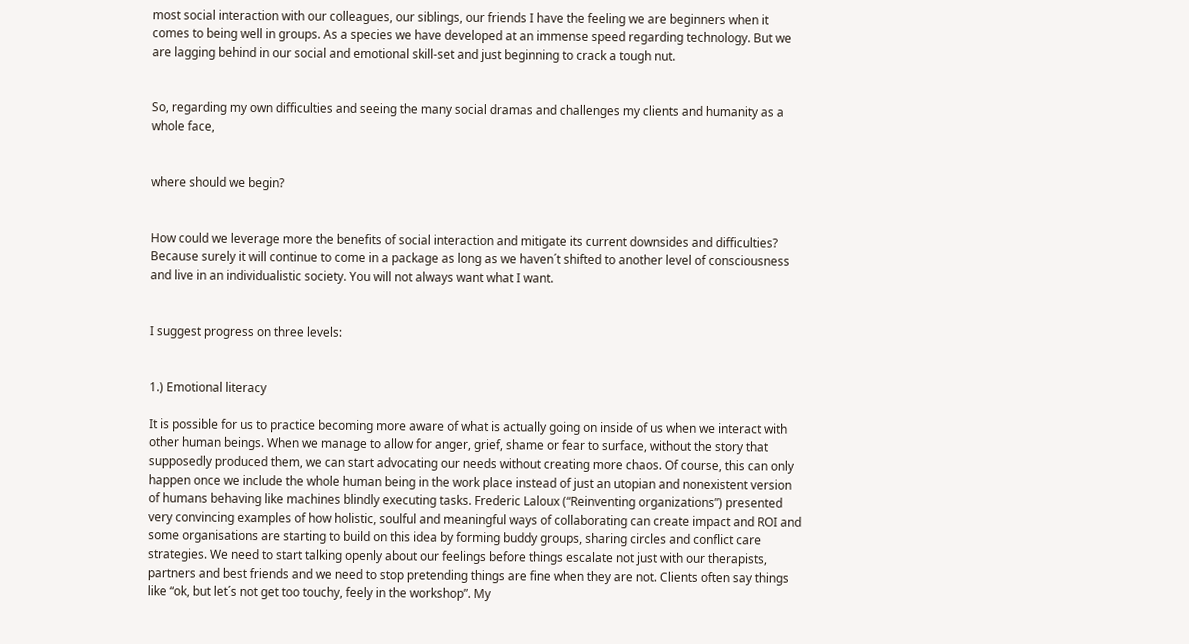most social interaction with our colleagues, our siblings, our friends I have the feeling we are beginners when it comes to being well in groups. As a species we have developed at an immense speed regarding technology. But we are lagging behind in our social and emotional skill-set and just beginning to crack a tough nut.


So, regarding my own difficulties and seeing the many social dramas and challenges my clients and humanity as a whole face,


where should we begin?


How could we leverage more the benefits of social interaction and mitigate its current downsides and difficulties? Because surely it will continue to come in a package as long as we haven´t shifted to another level of consciousness and live in an individualistic society. You will not always want what I want.


I suggest progress on three levels:


1.) Emotional literacy

It is possible for us to practice becoming more aware of what is actually going on inside of us when we interact with other human beings. When we manage to allow for anger, grief, shame or fear to surface, without the story that supposedly produced them, we can start advocating our needs without creating more chaos. Of course, this can only happen once we include the whole human being in the work place instead of just an utopian and nonexistent version of humans behaving like machines blindly executing tasks. Frederic Laloux (“Reinventing organizations”) presented very convincing examples of how holistic, soulful and meaningful ways of collaborating can create impact and ROI and some organisations are starting to build on this idea by forming buddy groups, sharing circles and conflict care strategies. We need to start talking openly about our feelings before things escalate not just with our therapists, partners and best friends and we need to stop pretending things are fine when they are not. Clients often say things like “ok, but let´s not get too touchy, feely in the workshop”. My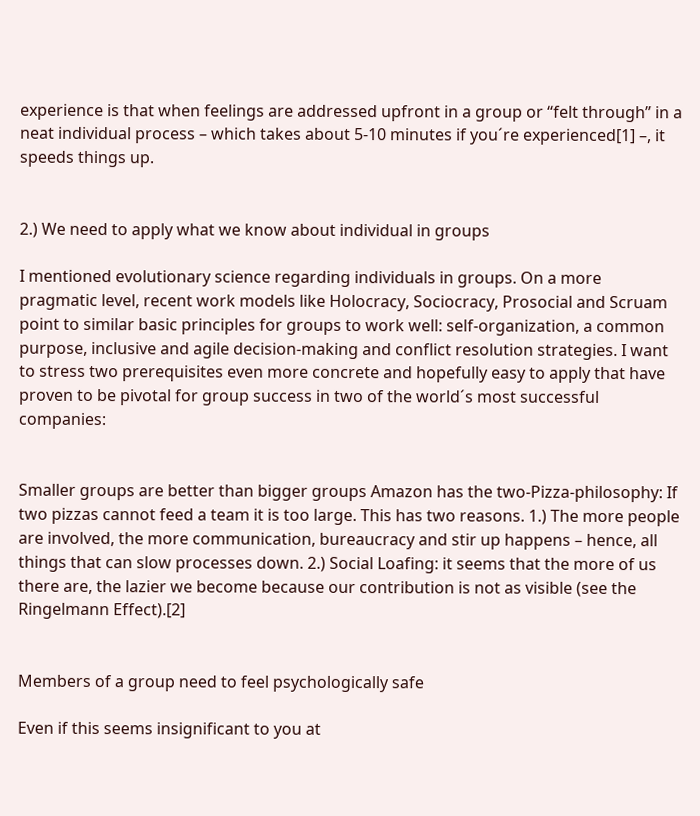experience is that when feelings are addressed upfront in a group or “felt through” in a neat individual process – which takes about 5-10 minutes if you´re experienced[1] –, it speeds things up.


2.) We need to apply what we know about individual in groups

I mentioned evolutionary science regarding individuals in groups. On a more pragmatic level, recent work models like Holocracy, Sociocracy, Prosocial and Scruam point to similar basic principles for groups to work well: self-organization, a common purpose, inclusive and agile decision-making and conflict resolution strategies. I want to stress two prerequisites even more concrete and hopefully easy to apply that have proven to be pivotal for group success in two of the world´s most successful companies:


Smaller groups are better than bigger groups Amazon has the two-Pizza-philosophy: If two pizzas cannot feed a team it is too large. This has two reasons. 1.) The more people are involved, the more communication, bureaucracy and stir up happens – hence, all things that can slow processes down. 2.) Social Loafing: it seems that the more of us there are, the lazier we become because our contribution is not as visible (see the Ringelmann Effect).[2]


Members of a group need to feel psychologically safe

Even if this seems insignificant to you at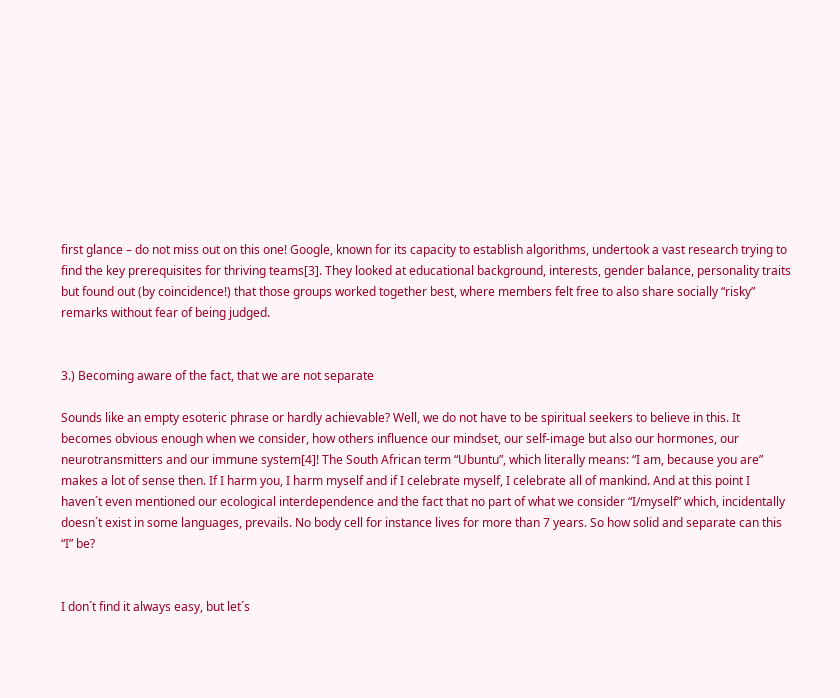first glance – do not miss out on this one! Google, known for its capacity to establish algorithms, undertook a vast research trying to find the key prerequisites for thriving teams[3]. They looked at educational background, interests, gender balance, personality traits but found out (by coincidence!) that those groups worked together best, where members felt free to also share socially “risky” remarks without fear of being judged.


3.) Becoming aware of the fact, that we are not separate

Sounds like an empty esoteric phrase or hardly achievable? Well, we do not have to be spiritual seekers to believe in this. It becomes obvious enough when we consider, how others influence our mindset, our self-image but also our hormones, our neurotransmitters and our immune system[4]! The South African term “Ubuntu”, which literally means: “I am, because you are” makes a lot of sense then. If I harm you, I harm myself and if I celebrate myself, I celebrate all of mankind. And at this point I haven´t even mentioned our ecological interdependence and the fact that no part of what we consider “I/myself” which, incidentally doesn´t exist in some languages, prevails. No body cell for instance lives for more than 7 years. So how solid and separate can this “I” be?


I don´t find it always easy, but let´s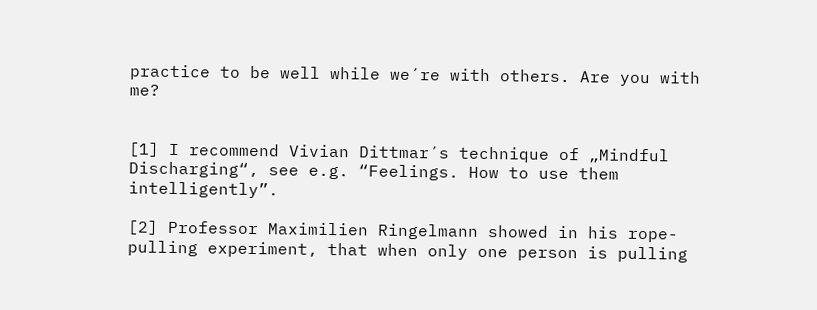practice to be well while we´re with others. Are you with me?


[1] I recommend Vivian Dittmar´s technique of „Mindful Discharging“, see e.g. “Feelings. How to use them intelligently”.

[2] Professor Maximilien Ringelmann showed in his rope-pulling experiment, that when only one person is pulling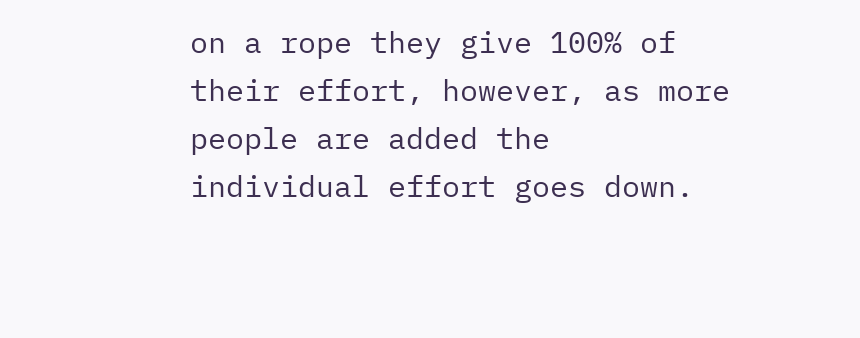on a rope they give 100% of their effort, however, as more people are added the individual effort goes down.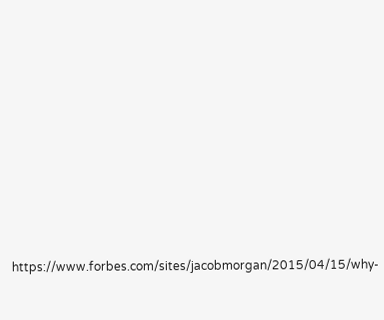https://www.forbes.com/sites/jacobmorgan/2015/04/15/why-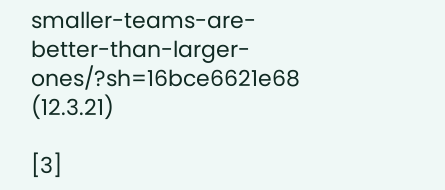smaller-teams-are-better-than-larger-ones/?sh=16bce6621e68 (12.3.21)

[3]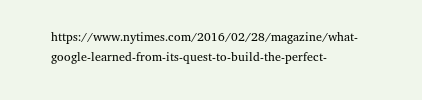https://www.nytimes.com/2016/02/28/magazine/what-google-learned-from-its-quest-to-build-the-perfect-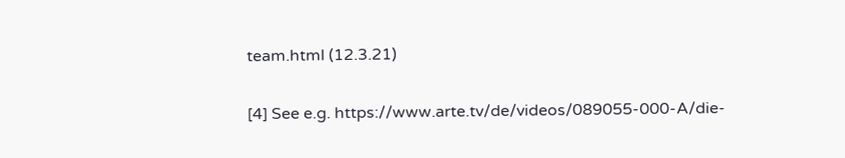team.html (12.3.21)

[4] See e.g. https://www.arte.tv/de/videos/089055-000-A/die-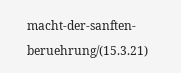macht-der-sanften-beruehrung/(15.3.21)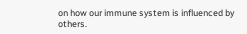on how our immune system is influenced by others.